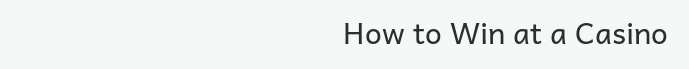How to Win at a Casino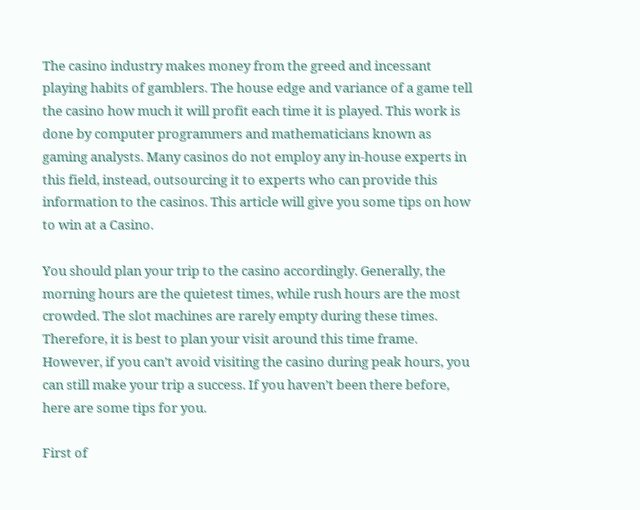The casino industry makes money from the greed and incessant playing habits of gamblers. The house edge and variance of a game tell the casino how much it will profit each time it is played. This work is done by computer programmers and mathematicians known as gaming analysts. Many casinos do not employ any in-house experts in this field, instead, outsourcing it to experts who can provide this information to the casinos. This article will give you some tips on how to win at a Casino.

You should plan your trip to the casino accordingly. Generally, the morning hours are the quietest times, while rush hours are the most crowded. The slot machines are rarely empty during these times. Therefore, it is best to plan your visit around this time frame. However, if you can’t avoid visiting the casino during peak hours, you can still make your trip a success. If you haven’t been there before, here are some tips for you.

First of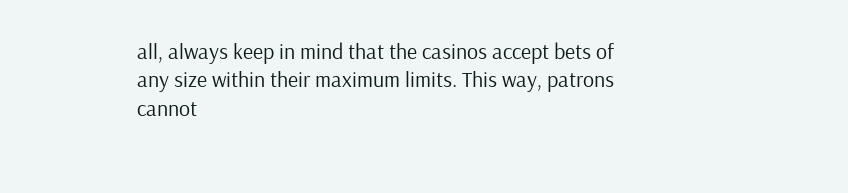all, always keep in mind that the casinos accept bets of any size within their maximum limits. This way, patrons cannot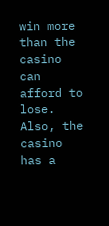win more than the casino can afford to lose. Also, the casino has a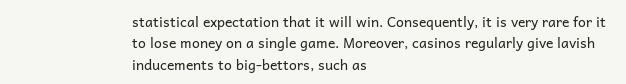statistical expectation that it will win. Consequently, it is very rare for it to lose money on a single game. Moreover, casinos regularly give lavish inducements to big-bettors, such as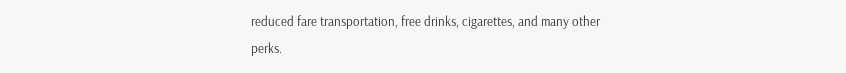reduced fare transportation, free drinks, cigarettes, and many other perks.